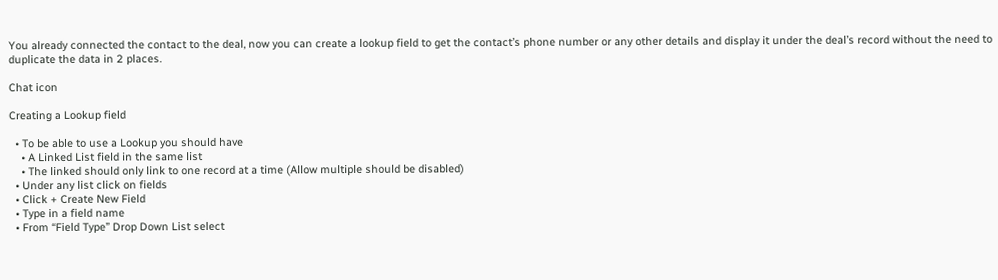You already connected the contact to the deal, now you can create a lookup field to get the contact’s phone number or any other details and display it under the deal’s record without the need to duplicate the data in 2 places.

Chat icon

Creating a Lookup field

  • To be able to use a Lookup you should have
    • A Linked List field in the same list
    • The linked should only link to one record at a time (Allow multiple should be disabled)
  • Under any list click on fields
  • Click + Create New Field
  • Type in a field name
  • From “Field Type” Drop Down List select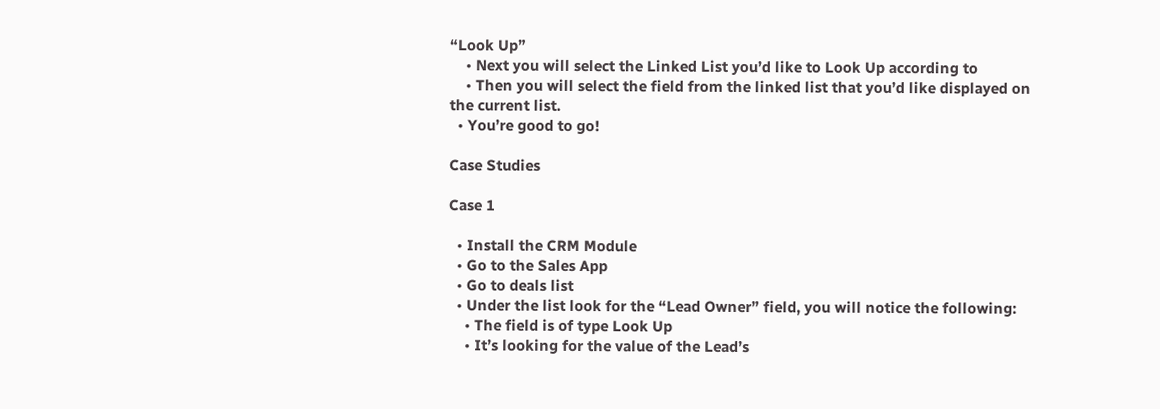“Look Up”
    • Next you will select the Linked List you’d like to Look Up according to
    • Then you will select the field from the linked list that you’d like displayed on the current list.
  • You’re good to go!

Case Studies

Case 1

  • Install the CRM Module
  • Go to the Sales App
  • Go to deals list
  • Under the list look for the “Lead Owner” field, you will notice the following:
    • The field is of type Look Up
    • It’s looking for the value of the Lead’s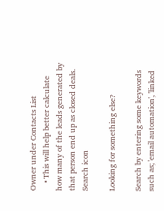Owner under Contacts List
    • This will help better calculate how many of the leads generated by that person end up as closed deals.
Search icon

Looking for something else?

Search by entering some keywords such as; 'email automation', 'linked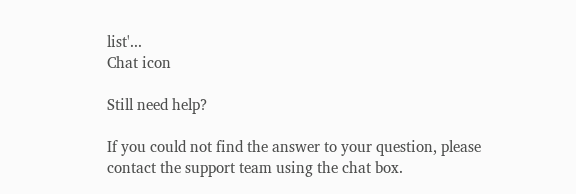list'...
Chat icon

Still need help?

If you could not find the answer to your question, please contact the support team using the chat box.